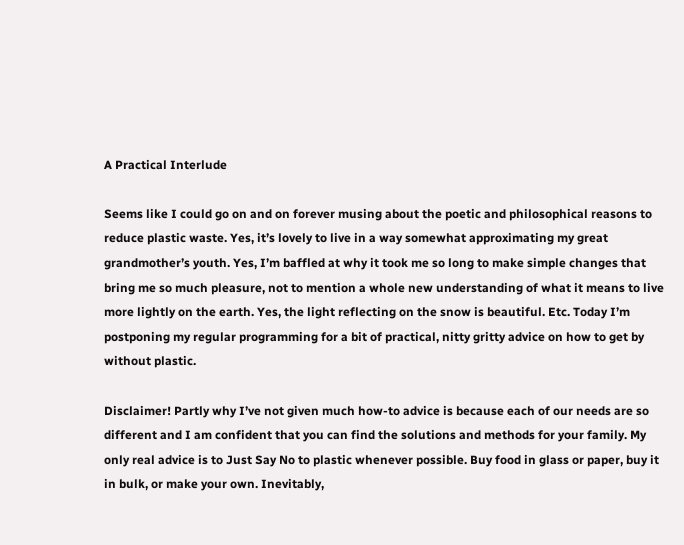A Practical Interlude

Seems like I could go on and on forever musing about the poetic and philosophical reasons to reduce plastic waste. Yes, it’s lovely to live in a way somewhat approximating my great grandmother’s youth. Yes, I’m baffled at why it took me so long to make simple changes that bring me so much pleasure, not to mention a whole new understanding of what it means to live more lightly on the earth. Yes, the light reflecting on the snow is beautiful. Etc. Today I’m postponing my regular programming for a bit of practical, nitty gritty advice on how to get by without plastic.

Disclaimer! Partly why I’ve not given much how-to advice is because each of our needs are so different and I am confident that you can find the solutions and methods for your family. My only real advice is to Just Say No to plastic whenever possible. Buy food in glass or paper, buy it in bulk, or make your own. Inevitably,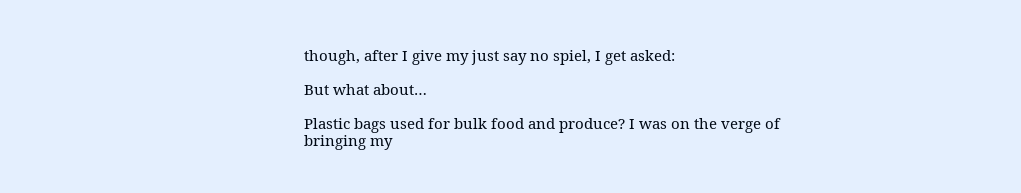though, after I give my just say no spiel, I get asked:

But what about…

Plastic bags used for bulk food and produce? I was on the verge of bringing my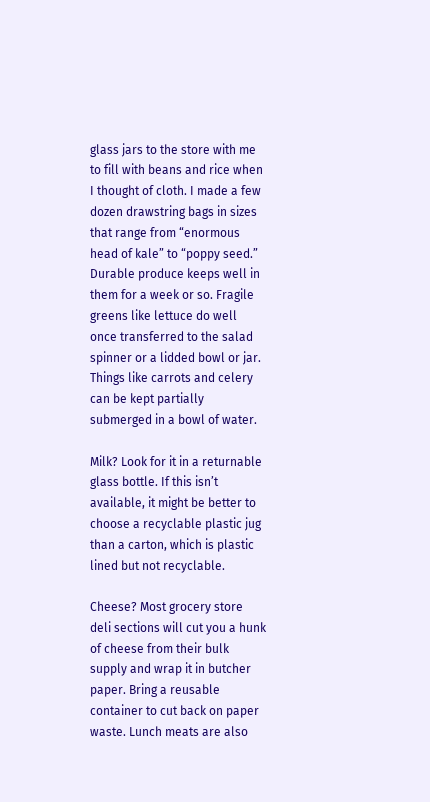glass jars to the store with me to fill with beans and rice when I thought of cloth. I made a few dozen drawstring bags in sizes that range from “enormous head of kale” to “poppy seed.” Durable produce keeps well in them for a week or so. Fragile greens like lettuce do well once transferred to the salad spinner or a lidded bowl or jar. Things like carrots and celery can be kept partially submerged in a bowl of water.

Milk? Look for it in a returnable glass bottle. If this isn’t available, it might be better to choose a recyclable plastic jug than a carton, which is plastic lined but not recyclable.

Cheese? Most grocery store deli sections will cut you a hunk of cheese from their bulk supply and wrap it in butcher paper. Bring a reusable container to cut back on paper waste. Lunch meats are also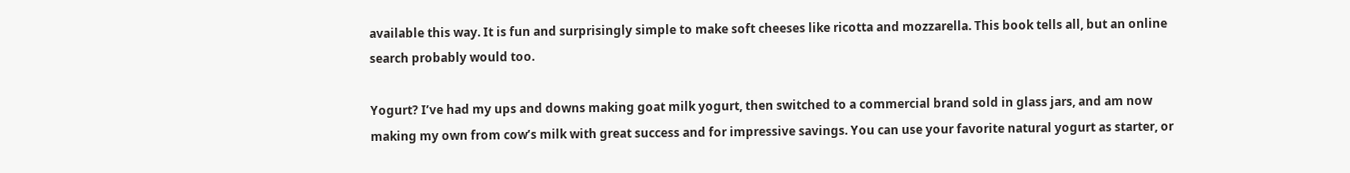available this way. It is fun and surprisingly simple to make soft cheeses like ricotta and mozzarella. This book tells all, but an online search probably would too.

Yogurt? I’ve had my ups and downs making goat milk yogurt, then switched to a commercial brand sold in glass jars, and am now making my own from cow’s milk with great success and for impressive savings. You can use your favorite natural yogurt as starter, or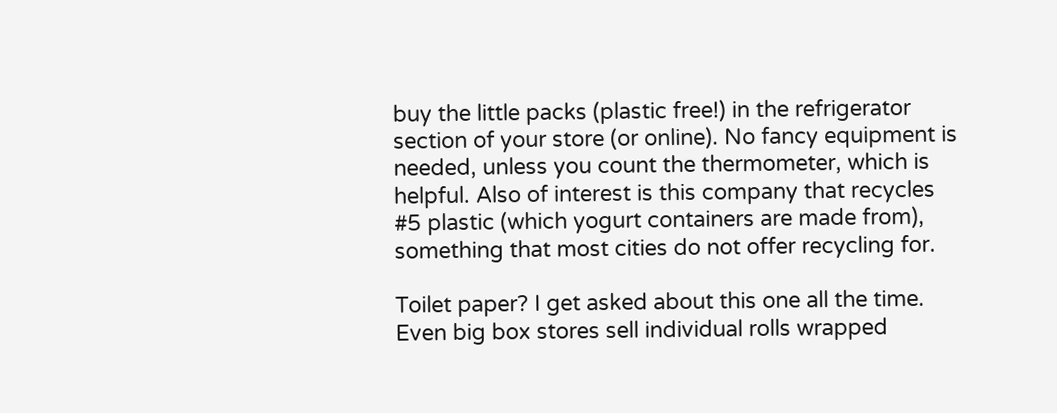buy the little packs (plastic free!) in the refrigerator section of your store (or online). No fancy equipment is needed, unless you count the thermometer, which is helpful. Also of interest is this company that recycles #5 plastic (which yogurt containers are made from), something that most cities do not offer recycling for.

Toilet paper? I get asked about this one all the time. Even big box stores sell individual rolls wrapped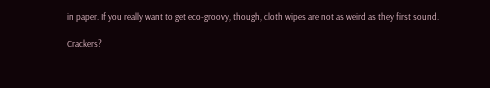in paper. If you really want to get eco-groovy, though, cloth wipes are not as weird as they first sound.

Crackers?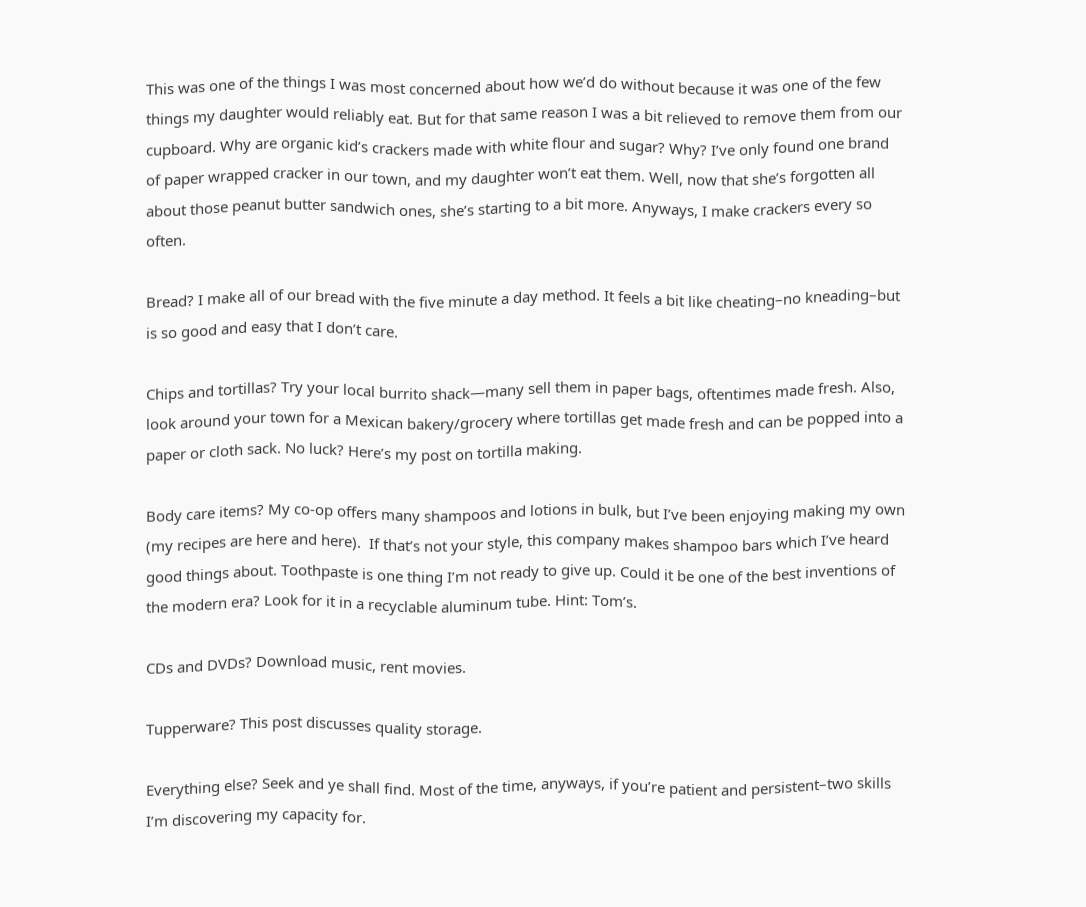This was one of the things I was most concerned about how we’d do without because it was one of the few things my daughter would reliably eat. But for that same reason I was a bit relieved to remove them from our cupboard. Why are organic kid’s crackers made with white flour and sugar? Why? I’ve only found one brand of paper wrapped cracker in our town, and my daughter won’t eat them. Well, now that she’s forgotten all about those peanut butter sandwich ones, she’s starting to a bit more. Anyways, I make crackers every so often.

Bread? I make all of our bread with the five minute a day method. It feels a bit like cheating–no kneading–but is so good and easy that I don’t care.

Chips and tortillas? Try your local burrito shack—many sell them in paper bags, oftentimes made fresh. Also, look around your town for a Mexican bakery/grocery where tortillas get made fresh and can be popped into a paper or cloth sack. No luck? Here’s my post on tortilla making.

Body care items? My co-op offers many shampoos and lotions in bulk, but I’ve been enjoying making my own (my recipes are here and here).  If that’s not your style, this company makes shampoo bars which I’ve heard good things about. Toothpaste is one thing I’m not ready to give up. Could it be one of the best inventions of the modern era? Look for it in a recyclable aluminum tube. Hint: Tom’s.

CDs and DVDs? Download music, rent movies.

Tupperware? This post discusses quality storage.

Everything else? Seek and ye shall find. Most of the time, anyways, if you’re patient and persistent–two skills I’m discovering my capacity for.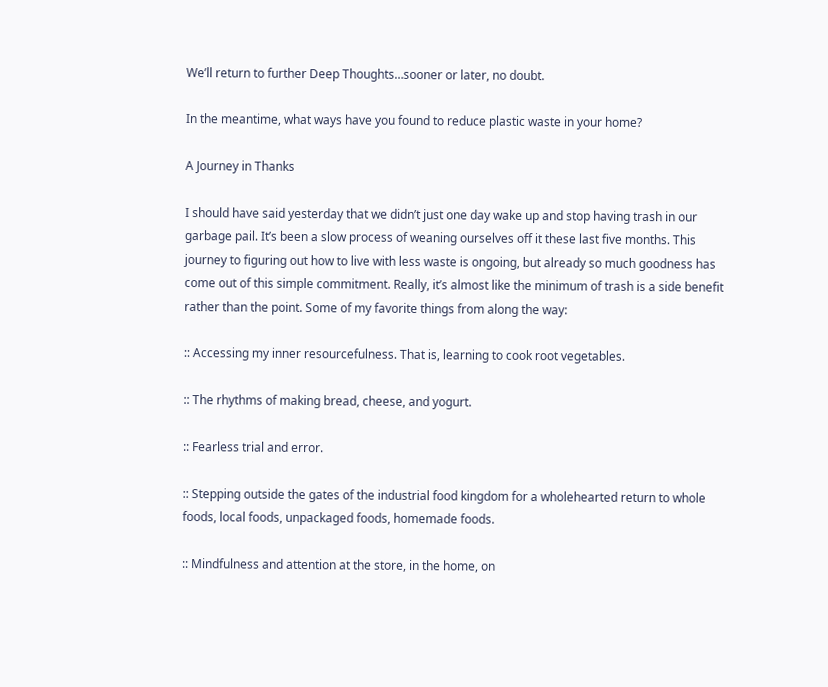We’ll return to further Deep Thoughts…sooner or later, no doubt.

In the meantime, what ways have you found to reduce plastic waste in your home?

A Journey in Thanks

I should have said yesterday that we didn’t just one day wake up and stop having trash in our garbage pail. It’s been a slow process of weaning ourselves off it these last five months. This journey to figuring out how to live with less waste is ongoing, but already so much goodness has come out of this simple commitment. Really, it’s almost like the minimum of trash is a side benefit rather than the point. Some of my favorite things from along the way:

:: Accessing my inner resourcefulness. That is, learning to cook root vegetables.

:: The rhythms of making bread, cheese, and yogurt.

:: Fearless trial and error.

:: Stepping outside the gates of the industrial food kingdom for a wholehearted return to whole foods, local foods, unpackaged foods, homemade foods.

:: Mindfulness and attention at the store, in the home, on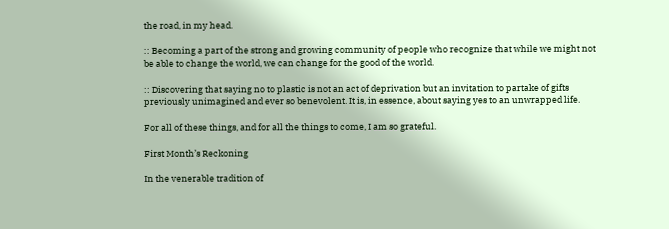the road, in my head.

:: Becoming a part of the strong and growing community of people who recognize that while we might not be able to change the world, we can change for the good of the world.

:: Discovering that saying no to plastic is not an act of deprivation but an invitation to partake of gifts previously unimagined and ever so benevolent. It is, in essence, about saying yes to an unwrapped life.

For all of these things, and for all the things to come, I am so grateful.

First Month’s Reckoning

In the venerable tradition of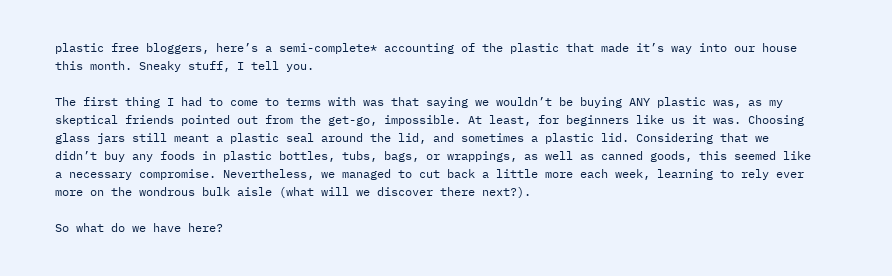plastic free bloggers, here’s a semi-complete* accounting of the plastic that made it’s way into our house this month. Sneaky stuff, I tell you.

The first thing I had to come to terms with was that saying we wouldn’t be buying ANY plastic was, as my skeptical friends pointed out from the get-go, impossible. At least, for beginners like us it was. Choosing glass jars still meant a plastic seal around the lid, and sometimes a plastic lid. Considering that we didn’t buy any foods in plastic bottles, tubs, bags, or wrappings, as well as canned goods, this seemed like a necessary compromise. Nevertheless, we managed to cut back a little more each week, learning to rely ever more on the wondrous bulk aisle (what will we discover there next?).

So what do we have here?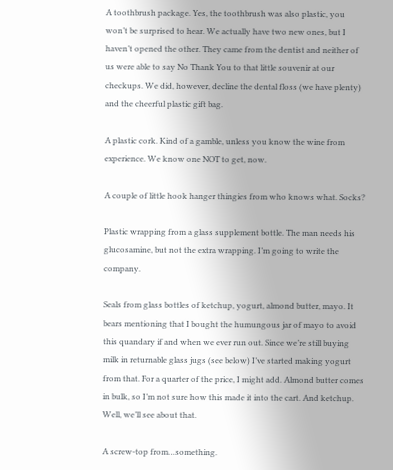A toothbrush package. Yes, the toothbrush was also plastic, you won’t be surprised to hear. We actually have two new ones, but I haven’t opened the other. They came from the dentist and neither of us were able to say No Thank You to that little souvenir at our checkups. We did, however, decline the dental floss (we have plenty) and the cheerful plastic gift bag.

A plastic cork. Kind of a gamble, unless you know the wine from experience. We know one NOT to get, now.

A couple of little hook hanger thingies from who knows what. Socks?

Plastic wrapping from a glass supplement bottle. The man needs his glucosamine, but not the extra wrapping. I’m going to write the company.

Seals from glass bottles of ketchup, yogurt, almond butter, mayo. It bears mentioning that I bought the humungous jar of mayo to avoid this quandary if and when we ever run out. Since we’re still buying milk in returnable glass jugs (see below) I’ve started making yogurt from that. For a quarter of the price, I might add. Almond butter comes in bulk, so I’m not sure how this made it into the cart. And ketchup. Well, we’ll see about that.

A screw-top from…something.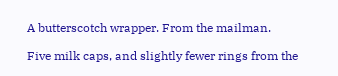A butterscotch wrapper. From the mailman.

Five milk caps, and slightly fewer rings from the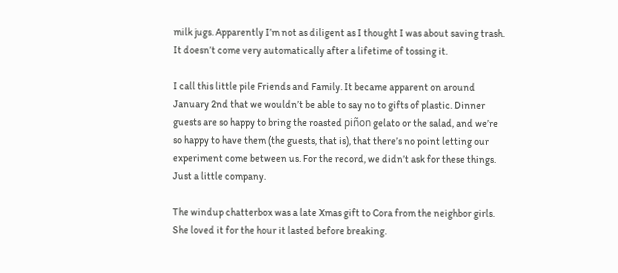milk jugs. Apparently I’m not as diligent as I thought I was about saving trash. It doesn’t come very automatically after a lifetime of tossing it.

I call this little pile Friends and Family. It became apparent on around January 2nd that we wouldn’t be able to say no to gifts of plastic. Dinner guests are so happy to bring the roasted piñon gelato or the salad, and we’re so happy to have them (the guests, that is), that there’s no point letting our experiment come between us. For the record, we didn’t ask for these things. Just a little company.

The windup chatterbox was a late Xmas gift to Cora from the neighbor girls. She loved it for the hour it lasted before breaking.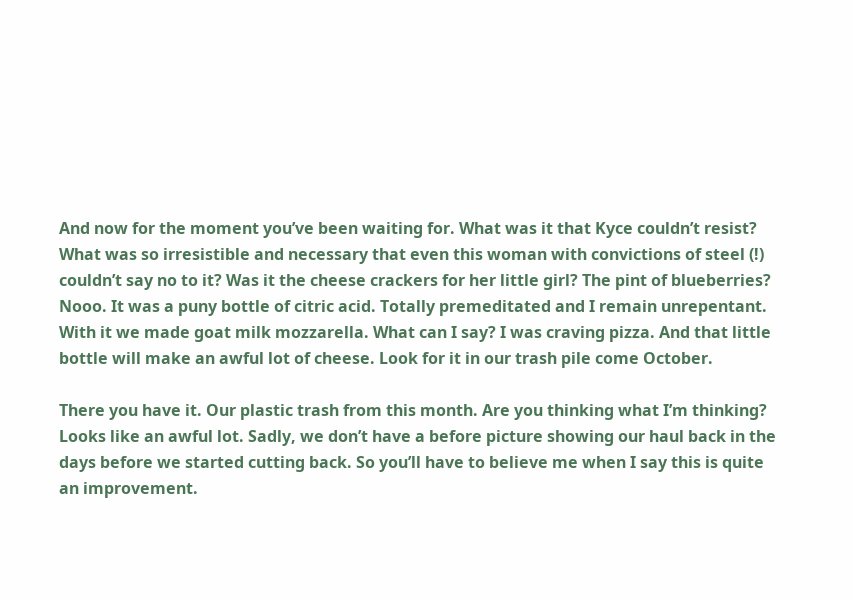And now for the moment you’ve been waiting for. What was it that Kyce couldn’t resist? What was so irresistible and necessary that even this woman with convictions of steel (!) couldn’t say no to it? Was it the cheese crackers for her little girl? The pint of blueberries? Nooo. It was a puny bottle of citric acid. Totally premeditated and I remain unrepentant. With it we made goat milk mozzarella. What can I say? I was craving pizza. And that little bottle will make an awful lot of cheese. Look for it in our trash pile come October.

There you have it. Our plastic trash from this month. Are you thinking what I’m thinking? Looks like an awful lot. Sadly, we don’t have a before picture showing our haul back in the days before we started cutting back. So you’ll have to believe me when I say this is quite an improvement.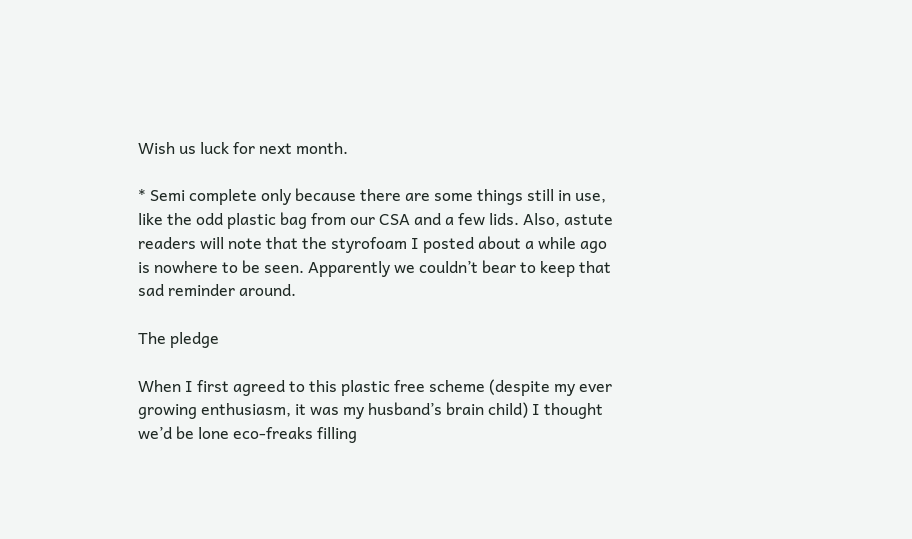Wish us luck for next month.

* Semi complete only because there are some things still in use, like the odd plastic bag from our CSA and a few lids. Also, astute readers will note that the styrofoam I posted about a while ago is nowhere to be seen. Apparently we couldn’t bear to keep that sad reminder around.

The pledge

When I first agreed to this plastic free scheme (despite my ever growing enthusiasm, it was my husband’s brain child) I thought we’d be lone eco-freaks filling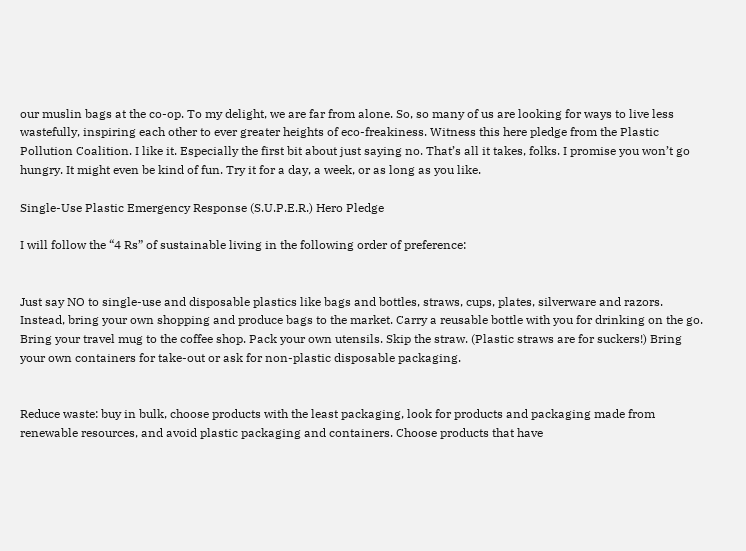our muslin bags at the co-op. To my delight, we are far from alone. So, so many of us are looking for ways to live less wastefully, inspiring each other to ever greater heights of eco-freakiness. Witness this here pledge from the Plastic Pollution Coalition. I like it. Especially the first bit about just saying no. That’s all it takes, folks. I promise you won’t go hungry. It might even be kind of fun. Try it for a day, a week, or as long as you like.

Single-Use Plastic Emergency Response (S.U.P.E.R.) Hero Pledge

I will follow the “4 Rs” of sustainable living in the following order of preference:


Just say NO to single-use and disposable plastics like bags and bottles, straws, cups, plates, silverware and razors. Instead, bring your own shopping and produce bags to the market. Carry a reusable bottle with you for drinking on the go. Bring your travel mug to the coffee shop. Pack your own utensils. Skip the straw. (Plastic straws are for suckers!) Bring your own containers for take-out or ask for non-plastic disposable packaging.


Reduce waste: buy in bulk, choose products with the least packaging, look for products and packaging made from renewable resources, and avoid plastic packaging and containers. Choose products that have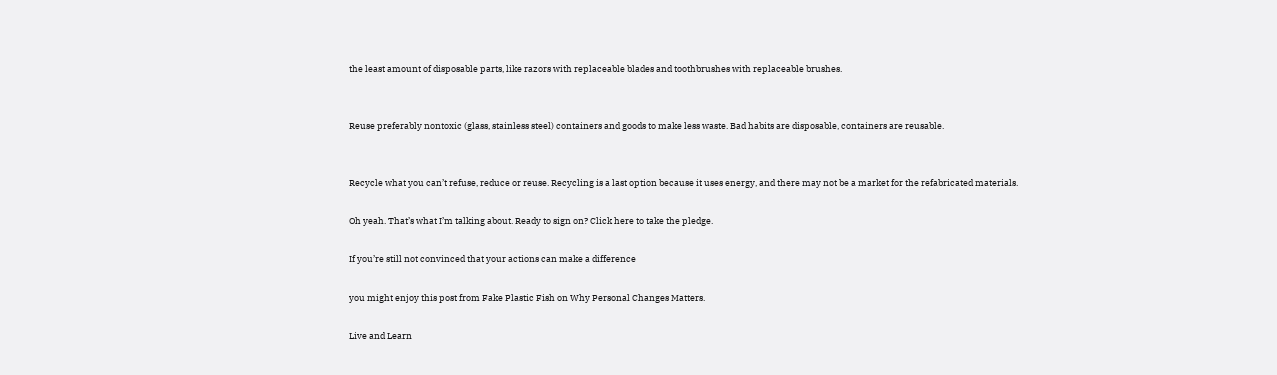the least amount of disposable parts, like razors with replaceable blades and toothbrushes with replaceable brushes.


Reuse preferably nontoxic (glass, stainless steel) containers and goods to make less waste. Bad habits are disposable, containers are reusable.


Recycle what you can’t refuse, reduce or reuse. Recycling is a last option because it uses energy, and there may not be a market for the refabricated materials.

Oh yeah. That’s what I’m talking about. Ready to sign on? Click here to take the pledge.

If you’re still not convinced that your actions can make a difference

you might enjoy this post from Fake Plastic Fish on Why Personal Changes Matters.

Live and Learn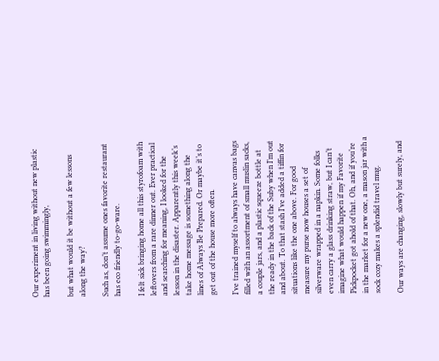Our experiment in living without new plastic has been going swimmingly,

but what would it be without a few lessons along the way?

Such as, don’t assume ones favorite restaurant has eco friendly to-go-ware.

I felt sick bringing home all this styrofoam with leftovers from a rare dinner out. Ever practical and searching for meaning, I looked for the lesson in the disaster. Apparently this week’s take home message is something along the lines of Always Be Prepared. Or maybe it’s to get out of the house more often.

I’ve trained myself to always have canvas bags filled with an assortment of small muslin sacks, a couple jars, and a plastic squeeze bottle at the ready in the back of the Suby when I’m out and about. To that stash I’ve added a tiffin for situations like the one above. For good measure my purse now houses a set of silverware wrapped in a napkin. Some folks even carry a glass drinking straw, but I can’t imagine what would happen if my Favorite Pickpocket got ahold of that. Oh, and if you’re in the market for a new one, a mason jar with a sock cozy makes a splendid travel mug.

Our ways are changing, slowly but surely, and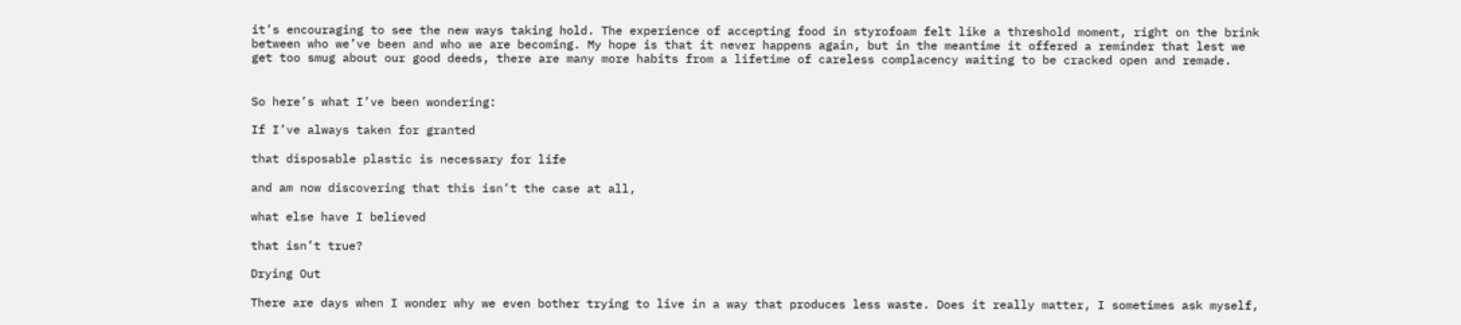it’s encouraging to see the new ways taking hold. The experience of accepting food in styrofoam felt like a threshold moment, right on the brink between who we’ve been and who we are becoming. My hope is that it never happens again, but in the meantime it offered a reminder that lest we get too smug about our good deeds, there are many more habits from a lifetime of careless complacency waiting to be cracked open and remade.


So here’s what I’ve been wondering:

If I’ve always taken for granted

that disposable plastic is necessary for life

and am now discovering that this isn’t the case at all,

what else have I believed

that isn’t true?

Drying Out

There are days when I wonder why we even bother trying to live in a way that produces less waste. Does it really matter, I sometimes ask myself,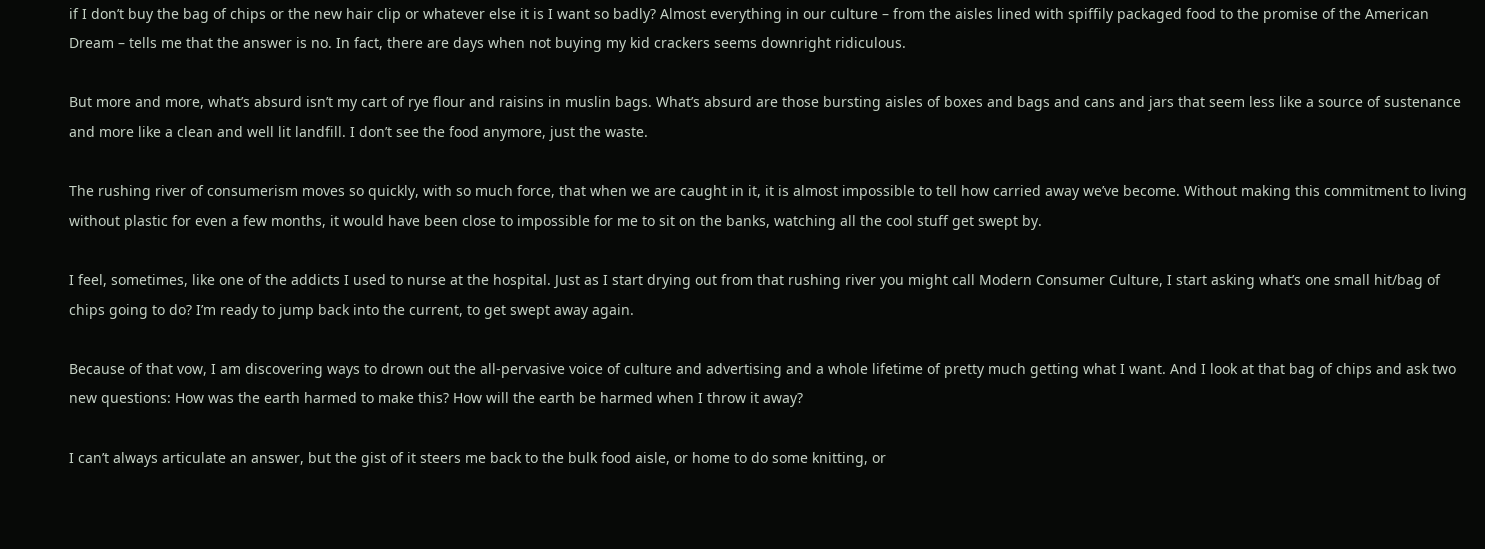if I don’t buy the bag of chips or the new hair clip or whatever else it is I want so badly? Almost everything in our culture – from the aisles lined with spiffily packaged food to the promise of the American Dream – tells me that the answer is no. In fact, there are days when not buying my kid crackers seems downright ridiculous.

But more and more, what’s absurd isn’t my cart of rye flour and raisins in muslin bags. What’s absurd are those bursting aisles of boxes and bags and cans and jars that seem less like a source of sustenance and more like a clean and well lit landfill. I don’t see the food anymore, just the waste.

The rushing river of consumerism moves so quickly, with so much force, that when we are caught in it, it is almost impossible to tell how carried away we’ve become. Without making this commitment to living without plastic for even a few months, it would have been close to impossible for me to sit on the banks, watching all the cool stuff get swept by.

I feel, sometimes, like one of the addicts I used to nurse at the hospital. Just as I start drying out from that rushing river you might call Modern Consumer Culture, I start asking what’s one small hit/bag of chips going to do? I’m ready to jump back into the current, to get swept away again.

Because of that vow, I am discovering ways to drown out the all-pervasive voice of culture and advertising and a whole lifetime of pretty much getting what I want. And I look at that bag of chips and ask two new questions: How was the earth harmed to make this? How will the earth be harmed when I throw it away?

I can’t always articulate an answer, but the gist of it steers me back to the bulk food aisle, or home to do some knitting, or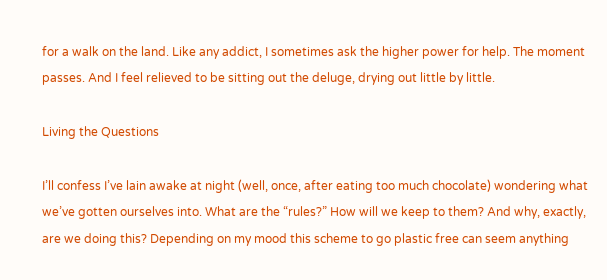for a walk on the land. Like any addict, I sometimes ask the higher power for help. The moment passes. And I feel relieved to be sitting out the deluge, drying out little by little.

Living the Questions

I’ll confess I’ve lain awake at night (well, once, after eating too much chocolate) wondering what we’ve gotten ourselves into. What are the “rules?” How will we keep to them? And why, exactly, are we doing this? Depending on my mood this scheme to go plastic free can seem anything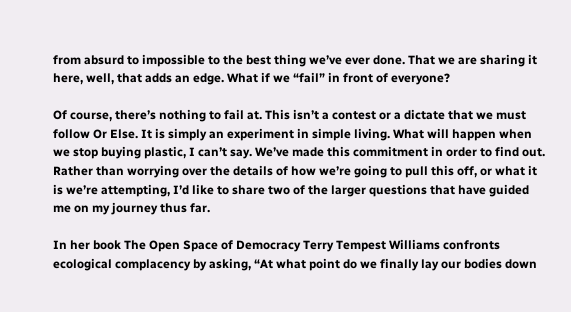from absurd to impossible to the best thing we’ve ever done. That we are sharing it here, well, that adds an edge. What if we “fail” in front of everyone?

Of course, there’s nothing to fail at. This isn’t a contest or a dictate that we must follow Or Else. It is simply an experiment in simple living. What will happen when we stop buying plastic, I can’t say. We’ve made this commitment in order to find out. Rather than worrying over the details of how we’re going to pull this off, or what it is we’re attempting, I’d like to share two of the larger questions that have guided me on my journey thus far.

In her book The Open Space of Democracy Terry Tempest Williams confronts ecological complacency by asking, “At what point do we finally lay our bodies down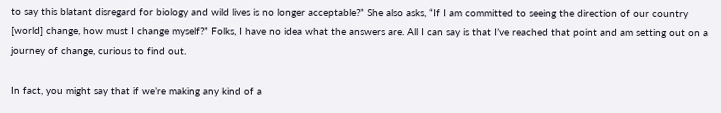to say this blatant disregard for biology and wild lives is no longer acceptable?” She also asks, “If I am committed to seeing the direction of our country [world] change, how must I change myself?” Folks, I have no idea what the answers are. All I can say is that I’ve reached that point and am setting out on a journey of change, curious to find out.

In fact, you might say that if we’re making any kind of a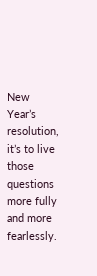New Year’s resolution, it’s to live those questions more fully and more fearlessly.